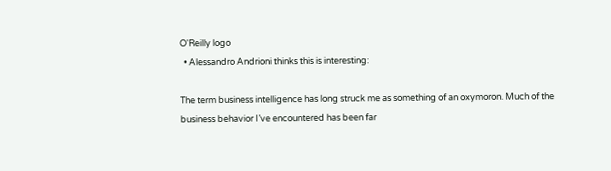O'Reilly logo
  • Alessandro Andrioni thinks this is interesting:

The term business intelligence has long struck me as something of an oxymoron. Much of the business behavior I’ve encountered has been far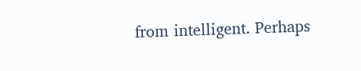from intelligent. Perhaps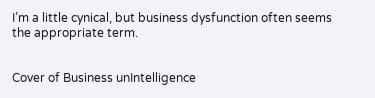I’m a little cynical, but business dysfunction often seems the appropriate term.


Cover of Business unIntelligence